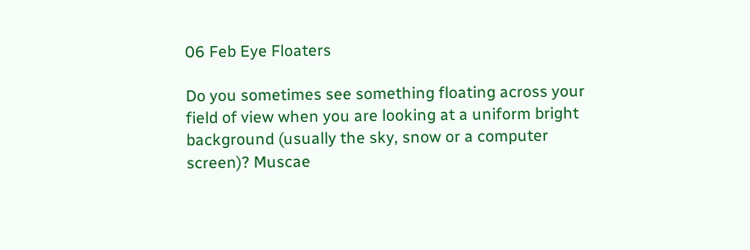06 Feb Eye Floaters

Do you sometimes see something floating across your field of view when you are looking at a uniform bright background (usually the sky, snow or a computer screen)? Muscae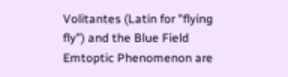Volitantes (Latin for "flying fly") and the Blue Field Emtoptic Phenomenon are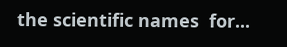the scientific names  for...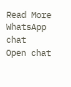Read More
WhatsApp chat
Open chat